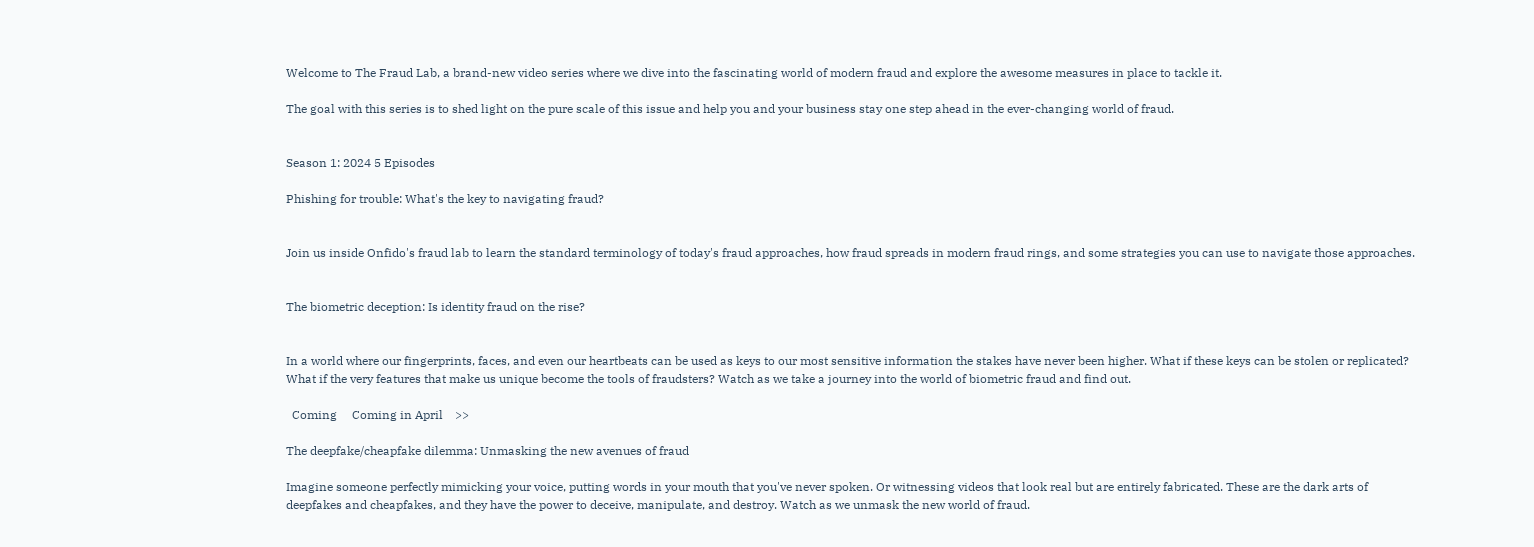Welcome to The Fraud Lab, a brand-new video series where we dive into the fascinating world of modern fraud and explore the awesome measures in place to tackle it.

The goal with this series is to shed light on the pure scale of this issue and help you and your business stay one step ahead in the ever-changing world of fraud.


Season 1: 2024 5 Episodes

Phishing for trouble: What's the key to navigating fraud?


Join us inside Onfido's fraud lab to learn the standard terminology of today's fraud approaches, how fraud spreads in modern fraud rings, and some strategies you can use to navigate those approaches.


The biometric deception: Is identity fraud on the rise?


In a world where our fingerprints, faces, and even our heartbeats can be used as keys to our most sensitive information the stakes have never been higher. What if these keys can be stolen or replicated? What if the very features that make us unique become the tools of fraudsters? Watch as we take a journey into the world of biometric fraud and find out.

  Coming     Coming in April    >>

The deepfake/cheapfake dilemma: Unmasking the new avenues of fraud

Imagine someone perfectly mimicking your voice, putting words in your mouth that you've never spoken. Or witnessing videos that look real but are entirely fabricated. These are the dark arts of deepfakes and cheapfakes, and they have the power to deceive, manipulate, and destroy. Watch as we unmask the new world of fraud.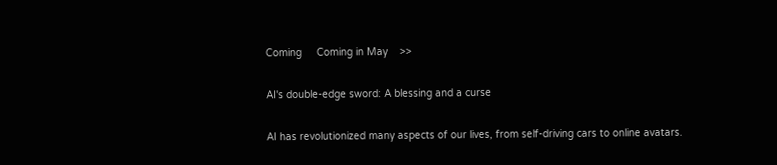Coming     Coming in May    >>

AI's double-edge sword: A blessing and a curse

AI has revolutionized many aspects of our lives, from self-driving cars to online avatars.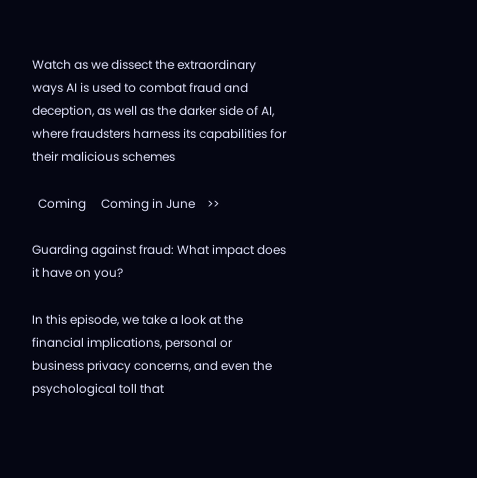Watch as we dissect the extraordinary ways AI is used to combat fraud and deception, as well as the darker side of AI, where fraudsters harness its capabilities for their malicious schemes

  Coming     Coming in June    >>

Guarding against fraud: What impact does it have on you?

In this episode, we take a look at the financial implications, personal or business privacy concerns, and even the psychological toll that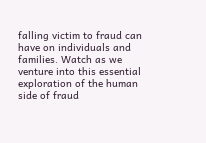falling victim to fraud can have on individuals and families. Watch as we venture into this essential exploration of the human side of fraud